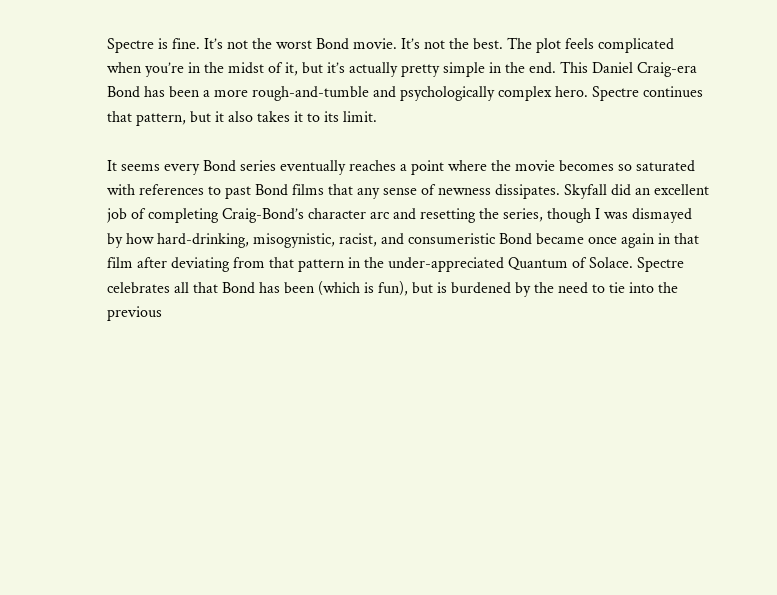Spectre is fine. It’s not the worst Bond movie. It’s not the best. The plot feels complicated when you’re in the midst of it, but it’s actually pretty simple in the end. This Daniel Craig-era Bond has been a more rough-and-tumble and psychologically complex hero. Spectre continues that pattern, but it also takes it to its limit.

It seems every Bond series eventually reaches a point where the movie becomes so saturated with references to past Bond films that any sense of newness dissipates. Skyfall did an excellent job of completing Craig-Bond’s character arc and resetting the series, though I was dismayed by how hard-drinking, misogynistic, racist, and consumeristic Bond became once again in that film after deviating from that pattern in the under-appreciated Quantum of Solace. Spectre celebrates all that Bond has been (which is fun), but is burdened by the need to tie into the previous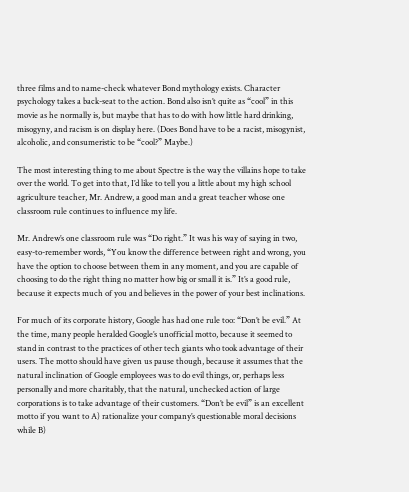three films and to name-check whatever Bond mythology exists. Character psychology takes a back-seat to the action. Bond also isn’t quite as “cool” in this movie as he normally is, but maybe that has to do with how little hard drinking, misogyny, and racism is on display here. (Does Bond have to be a racist, misogynist, alcoholic, and consumeristic to be “cool?” Maybe.)

The most interesting thing to me about Spectre is the way the villains hope to take over the world. To get into that, I’d like to tell you a little about my high school agriculture teacher, Mr. Andrew, a good man and a great teacher whose one classroom rule continues to influence my life.

Mr. Andrew’s one classroom rule was “Do right.” It was his way of saying in two, easy-to-remember words, “You know the difference between right and wrong, you have the option to choose between them in any moment, and you are capable of choosing to do the right thing no matter how big or small it is.” It’s a good rule, because it expects much of you and believes in the power of your best inclinations.

For much of its corporate history, Google has had one rule too: “Don’t be evil.” At the time, many people heralded Google’s unofficial motto, because it seemed to stand in contrast to the practices of other tech giants who took advantage of their users. The motto should have given us pause though, because it assumes that the natural inclination of Google employees was to do evil things, or, perhaps less personally and more charitably, that the natural, unchecked action of large corporations is to take advantage of their customers. “Don’t be evil” is an excellent motto if you want to A) rationalize your company’s questionable moral decisions while B)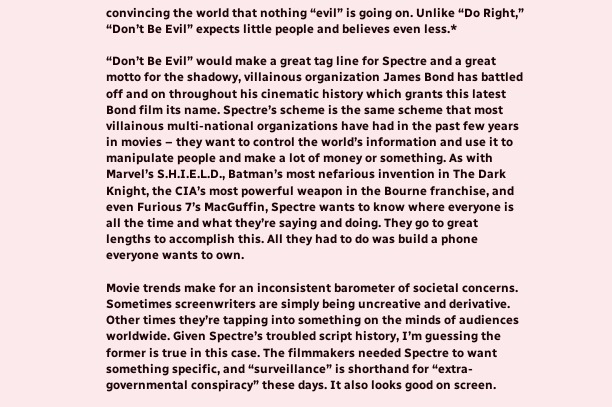convincing the world that nothing “evil” is going on. Unlike “Do Right,” “Don’t Be Evil” expects little people and believes even less.*

“Don’t Be Evil” would make a great tag line for Spectre and a great motto for the shadowy, villainous organization James Bond has battled off and on throughout his cinematic history which grants this latest Bond film its name. Spectre’s scheme is the same scheme that most villainous multi-national organizations have had in the past few years in movies – they want to control the world’s information and use it to manipulate people and make a lot of money or something. As with Marvel’s S.H.I.E.L.D., Batman’s most nefarious invention in The Dark Knight, the CIA’s most powerful weapon in the Bourne franchise, and even Furious 7’s MacGuffin, Spectre wants to know where everyone is all the time and what they’re saying and doing. They go to great lengths to accomplish this. All they had to do was build a phone everyone wants to own.

Movie trends make for an inconsistent barometer of societal concerns. Sometimes screenwriters are simply being uncreative and derivative. Other times they’re tapping into something on the minds of audiences worldwide. Given Spectre’s troubled script history, I’m guessing the former is true in this case. The filmmakers needed Spectre to want something specific, and “surveillance” is shorthand for “extra-governmental conspiracy” these days. It also looks good on screen.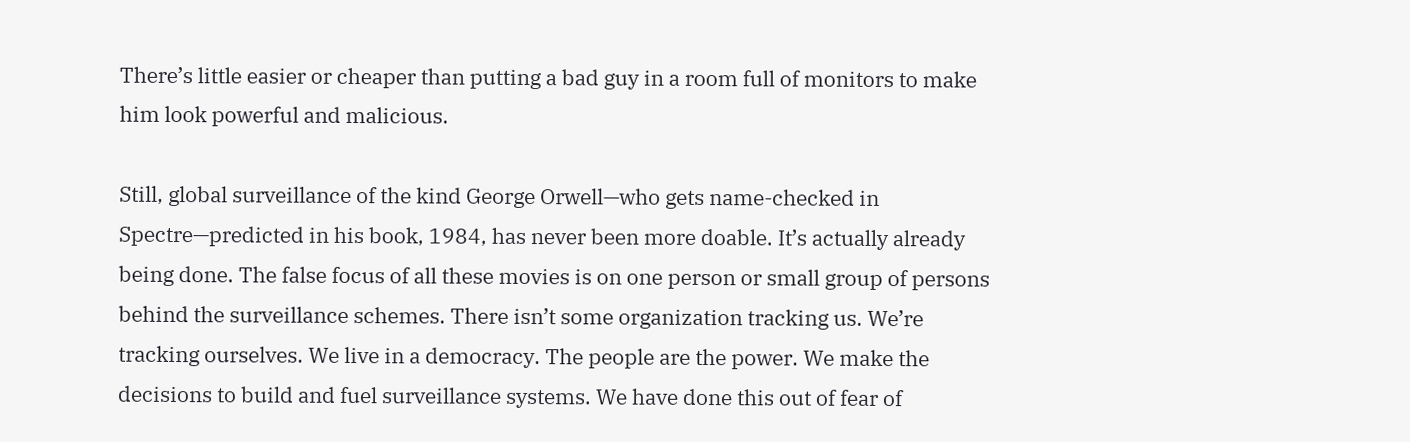There’s little easier or cheaper than putting a bad guy in a room full of monitors to make him look powerful and malicious.

Still, global surveillance of the kind George Orwell—who gets name-checked in Spectre—predicted in his book, 1984, has never been more doable. It’s actually already being done. The false focus of all these movies is on one person or small group of persons behind the surveillance schemes. There isn’t some organization tracking us. We’re tracking ourselves. We live in a democracy. The people are the power. We make the decisions to build and fuel surveillance systems. We have done this out of fear of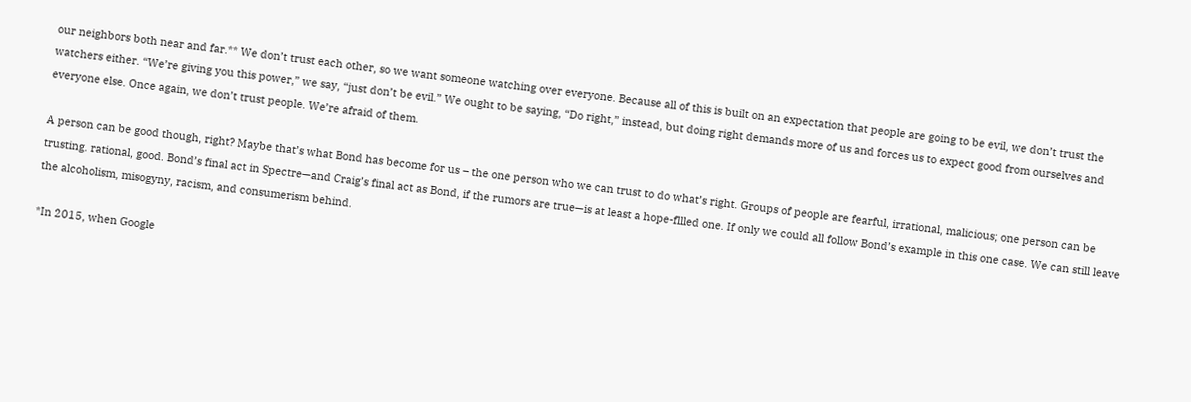our neighbors both near and far.** We don’t trust each other, so we want someone watching over everyone. Because all of this is built on an expectation that people are going to be evil, we don’t trust the watchers either. “We’re giving you this power,” we say, “just don’t be evil.” We ought to be saying, “Do right,” instead, but doing right demands more of us and forces us to expect good from ourselves and everyone else. Once again, we don’t trust people. We’re afraid of them.

A person can be good though, right? Maybe that’s what Bond has become for us – the one person who we can trust to do what’s right. Groups of people are fearful, irrational, malicious; one person can be trusting. rational, good. Bond’s final act in Spectre—and Craig’s final act as Bond, if the rumors are true—is at least a hope-fllled one. If only we could all follow Bond’s example in this one case. We can still leave the alcoholism, misogyny, racism, and consumerism behind.

*In 2015, when Google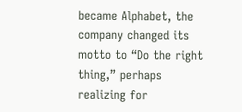became Alphabet, the company changed its motto to “Do the right thing,” perhaps realizing for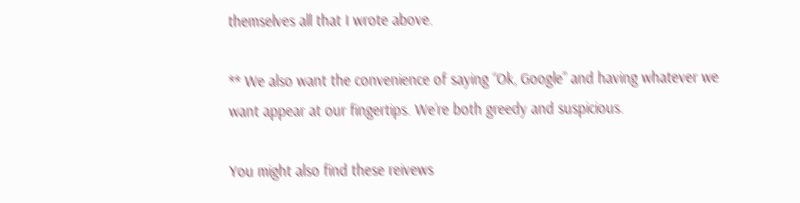themselves all that I wrote above.

** We also want the convenience of saying “Ok, Google” and having whatever we want appear at our fingertips. We’re both greedy and suspicious.

You might also find these reivews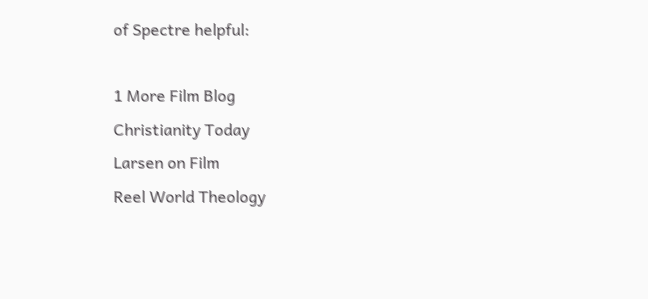of Spectre helpful:

1 More Film Blog
Christianity Today
Larsen on Film
Reel World Theology